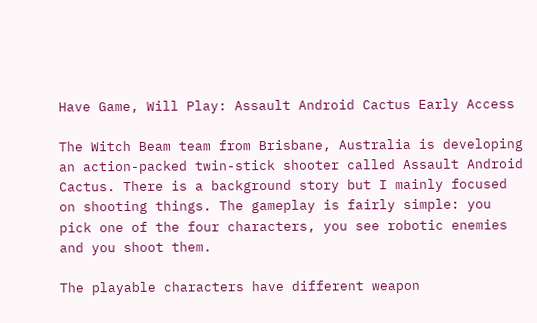Have Game, Will Play: Assault Android Cactus Early Access

The Witch Beam team from Brisbane, Australia is developing an action-packed twin-stick shooter called Assault Android Cactus. There is a background story but I mainly focused on shooting things. The gameplay is fairly simple: you pick one of the four characters, you see robotic enemies and you shoot them.

The playable characters have different weapon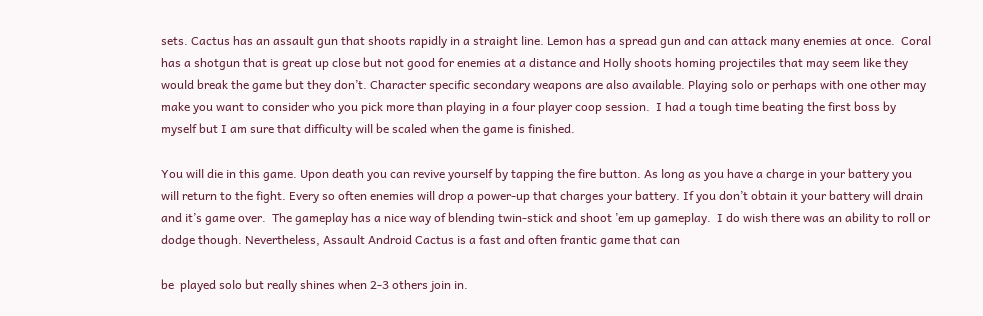sets. Cactus has an assault gun that shoots rapidly in a straight line. Lemon has a spread gun and can attack many enemies at once.  Coral has a shotgun that is great up close but not good for enemies at a distance and Holly shoots homing projectiles that may seem like they would break the game but they don’t. Character specific secondary weapons are also available. Playing solo or perhaps with one other may make you want to consider who you pick more than playing in a four player coop session.  I had a tough time beating the first boss by myself but I am sure that difficulty will be scaled when the game is finished.

You will die in this game. Upon death you can revive yourself by tapping the fire button. As long as you have a charge in your battery you will return to the fight. Every so often enemies will drop a power-up that charges your battery. If you don’t obtain it your battery will drain and it’s game over.  The gameplay has a nice way of blending twin-stick and shoot ’em up gameplay.  I do wish there was an ability to roll or dodge though. Nevertheless, Assault Android Cactus is a fast and often frantic game that can

be  played solo but really shines when 2-3 others join in.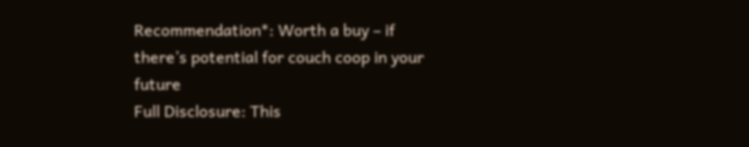Recommendation*: Worth a buy – if there’s potential for couch coop in your future
Full Disclosure: This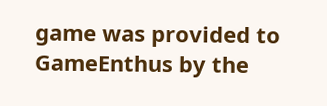game was provided to GameEnthus by the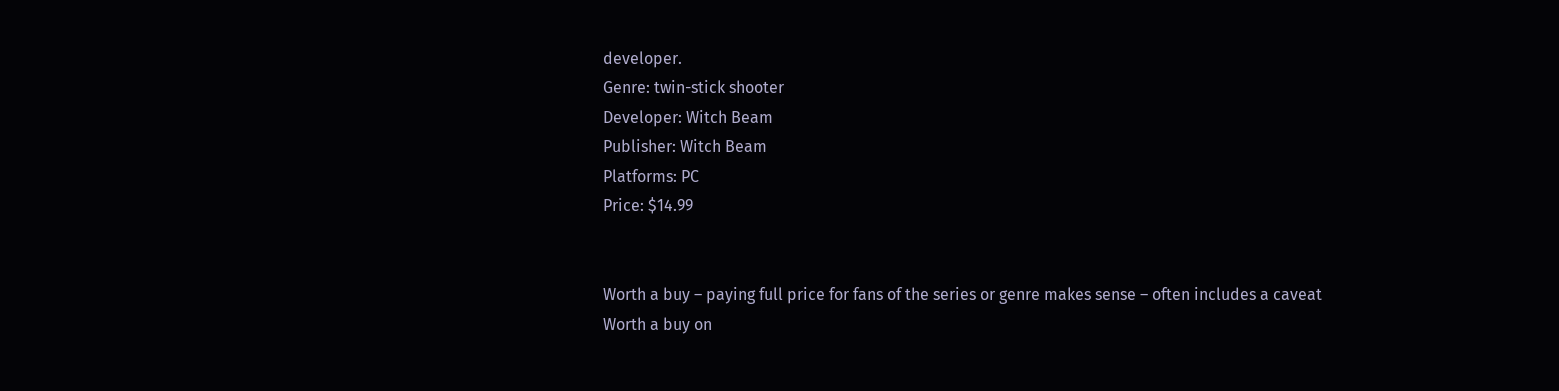developer.
Genre: twin-stick shooter
Developer: Witch Beam
Publisher: Witch Beam
Platforms: PC
Price: $14.99


Worth a buy – paying full price for fans of the series or genre makes sense – often includes a caveat
Worth a buy on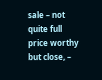sale – not quite full price worthy but close, –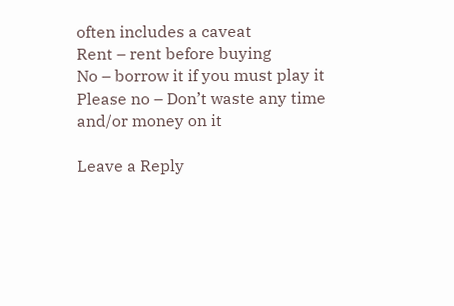often includes a caveat
Rent – rent before buying
No – borrow it if you must play it
Please no – Don’t waste any time and/or money on it

Leave a Reply